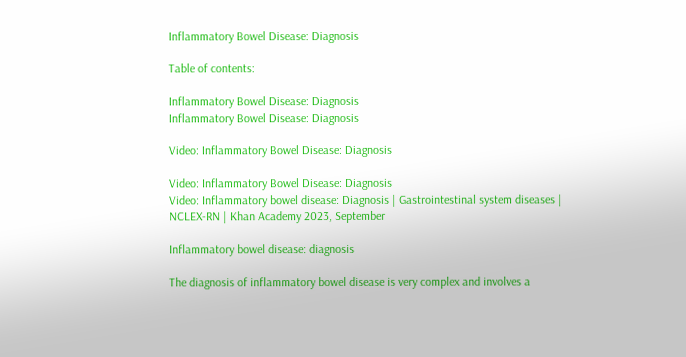Inflammatory Bowel Disease: Diagnosis

Table of contents:

Inflammatory Bowel Disease: Diagnosis
Inflammatory Bowel Disease: Diagnosis

Video: Inflammatory Bowel Disease: Diagnosis

Video: Inflammatory Bowel Disease: Diagnosis
Video: Inflammatory bowel disease: Diagnosis | Gastrointestinal system diseases | NCLEX-RN | Khan Academy 2023, September

Inflammatory bowel disease: diagnosis

The diagnosis of inflammatory bowel disease is very complex and involves a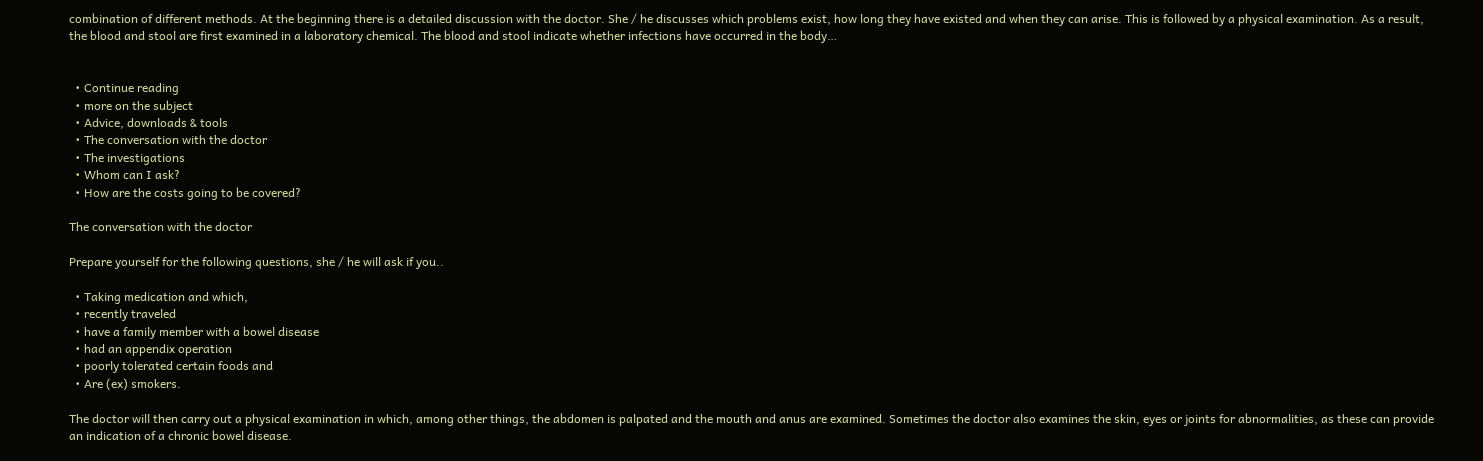combination of different methods. At the beginning there is a detailed discussion with the doctor. She / he discusses which problems exist, how long they have existed and when they can arise. This is followed by a physical examination. As a result, the blood and stool are first examined in a laboratory chemical. The blood and stool indicate whether infections have occurred in the body…


  • Continue reading
  • more on the subject
  • Advice, downloads & tools
  • The conversation with the doctor
  • The investigations
  • Whom can I ask?
  • How are the costs going to be covered?

The conversation with the doctor

Prepare yourself for the following questions, she / he will ask if you..

  • Taking medication and which,
  • recently traveled
  • have a family member with a bowel disease
  • had an appendix operation
  • poorly tolerated certain foods and
  • Are (ex) smokers.

The doctor will then carry out a physical examination in which, among other things, the abdomen is palpated and the mouth and anus are examined. Sometimes the doctor also examines the skin, eyes or joints for abnormalities, as these can provide an indication of a chronic bowel disease.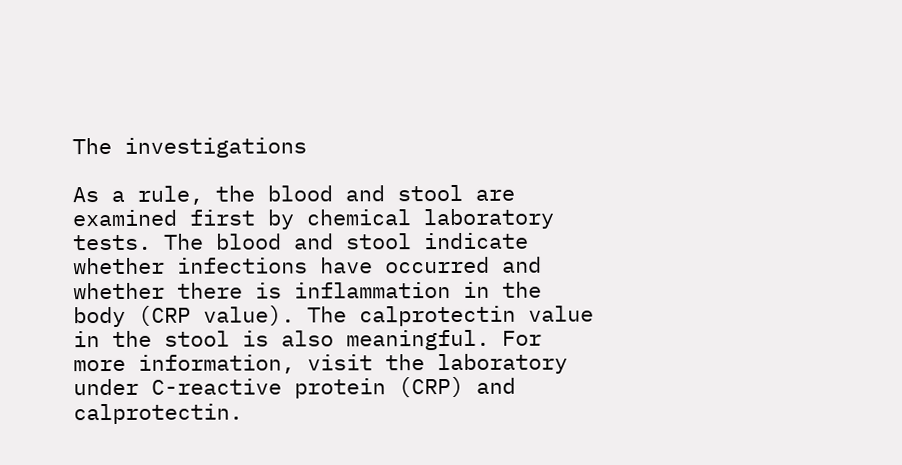The investigations

As a rule, the blood and stool are examined first by chemical laboratory tests. The blood and stool indicate whether infections have occurred and whether there is inflammation in the body (CRP value). The calprotectin value in the stool is also meaningful. For more information, visit the laboratory under C-reactive protein (CRP) and calprotectin.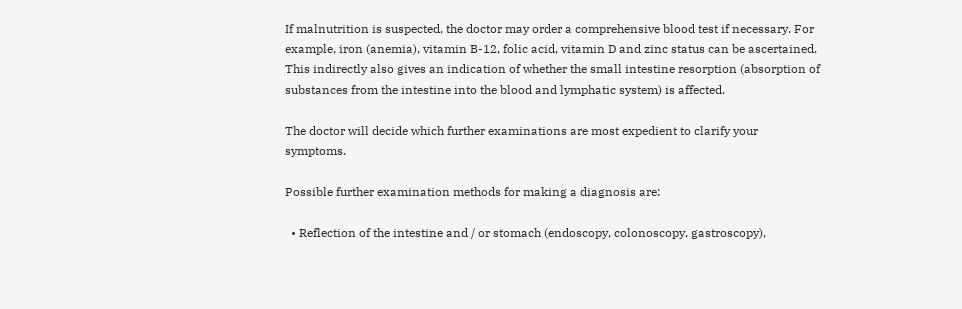If malnutrition is suspected, the doctor may order a comprehensive blood test if necessary. For example, iron (anemia), vitamin B-12, folic acid, vitamin D and zinc status can be ascertained. This indirectly also gives an indication of whether the small intestine resorption (absorption of substances from the intestine into the blood and lymphatic system) is affected.

The doctor will decide which further examinations are most expedient to clarify your symptoms.

Possible further examination methods for making a diagnosis are:

  • Reflection of the intestine and / or stomach (endoscopy, colonoscopy, gastroscopy),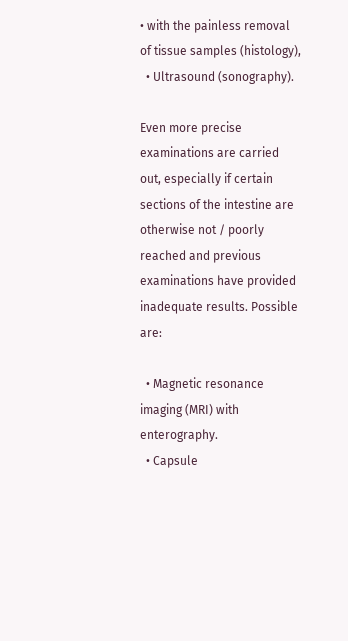• with the painless removal of tissue samples (histology),
  • Ultrasound (sonography).

Even more precise examinations are carried out, especially if certain sections of the intestine are otherwise not / poorly reached and previous examinations have provided inadequate results. Possible are:

  • Magnetic resonance imaging (MRI) with enterography.
  • Capsule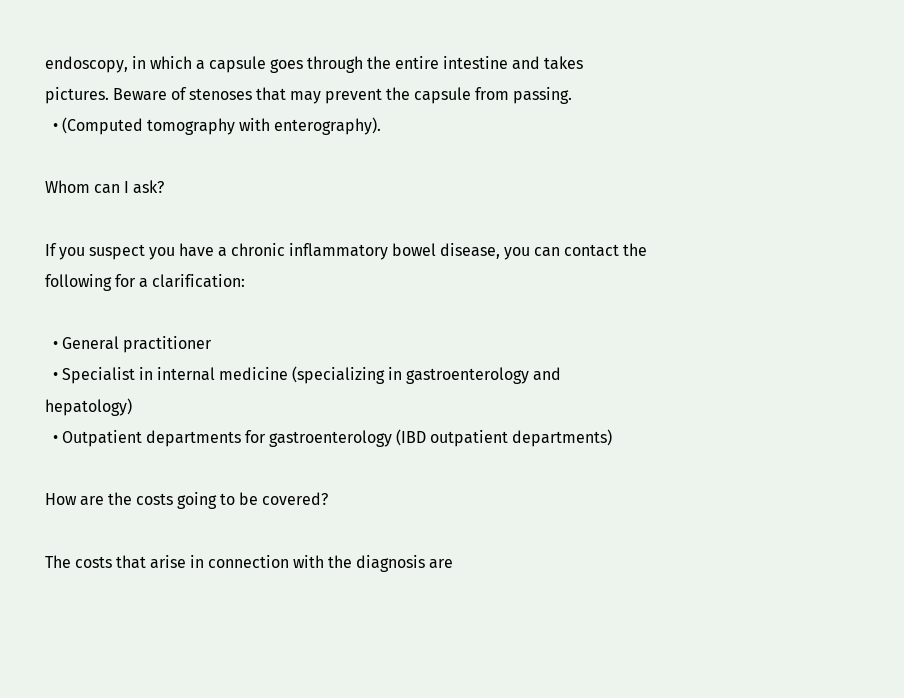endoscopy, in which a capsule goes through the entire intestine and takes pictures. Beware of stenoses that may prevent the capsule from passing.
  • (Computed tomography with enterography).

Whom can I ask?

If you suspect you have a chronic inflammatory bowel disease, you can contact the following for a clarification:

  • General practitioner
  • Specialist in internal medicine (specializing in gastroenterology and hepatology)
  • Outpatient departments for gastroenterology (IBD outpatient departments)

How are the costs going to be covered?

The costs that arise in connection with the diagnosis are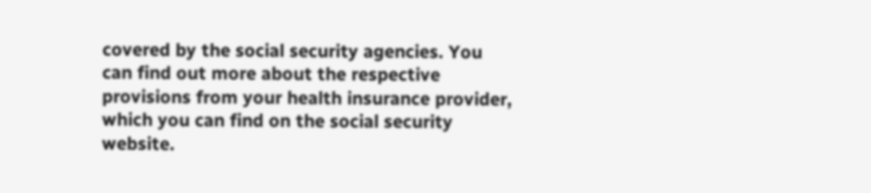covered by the social security agencies. You can find out more about the respective provisions from your health insurance provider, which you can find on the social security website.